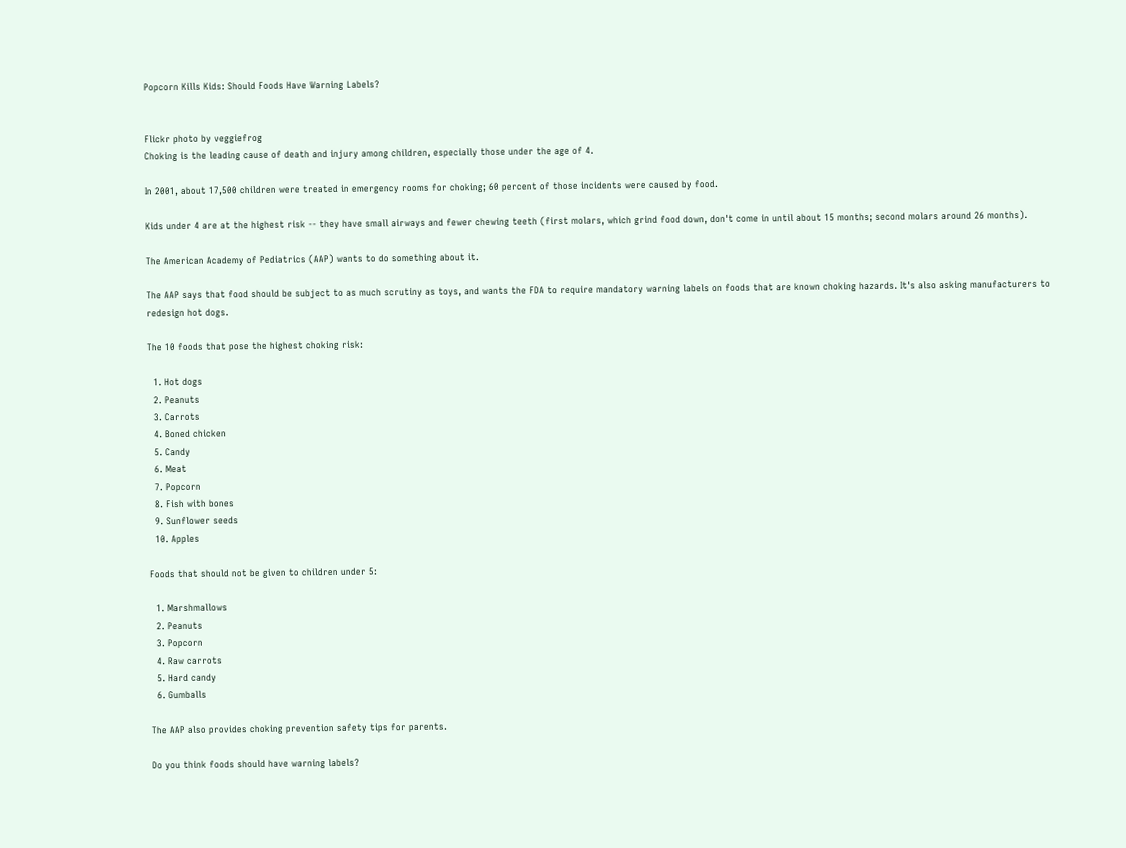Popcorn Kills Kids: Should Foods Have Warning Labels?


Flickr photo by veggiefrog
Choking is the leading cause of death and injury among children, especially those under the age of 4.

In 2001, about 17,500 children were treated in emergency rooms for choking; 60 percent of those incidents were caused by food.

Kids under 4 are at the highest risk -- they have small airways and fewer chewing teeth (first molars, which grind food down, don't come in until about 15 months; second molars around 26 months).

The American Academy of Pediatrics (AAP) wants to do something about it.

The AAP says that food should be subject to as much scrutiny as toys, and wants the FDA to require mandatory warning labels on foods that are known choking hazards. It's also asking manufacturers to redesign hot dogs.

The 10 foods that pose the highest choking risk:

  1. Hot dogs
  2. Peanuts
  3. Carrots
  4. Boned chicken
  5. Candy
  6. Meat
  7. Popcorn
  8. Fish with bones
  9. Sunflower seeds
  10. Apples

Foods that should not be given to children under 5:

  1. Marshmallows
  2. Peanuts
  3. Popcorn
  4. Raw carrots
  5. Hard candy
  6. Gumballs

The AAP also provides choking prevention safety tips for parents.

Do you think foods should have warning labels?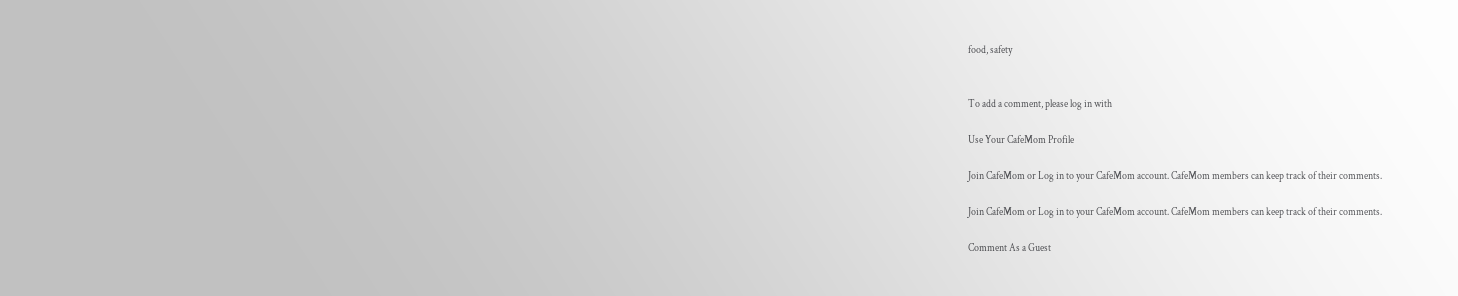food, safety


To add a comment, please log in with

Use Your CafeMom Profile

Join CafeMom or Log in to your CafeMom account. CafeMom members can keep track of their comments.

Join CafeMom or Log in to your CafeMom account. CafeMom members can keep track of their comments.

Comment As a Guest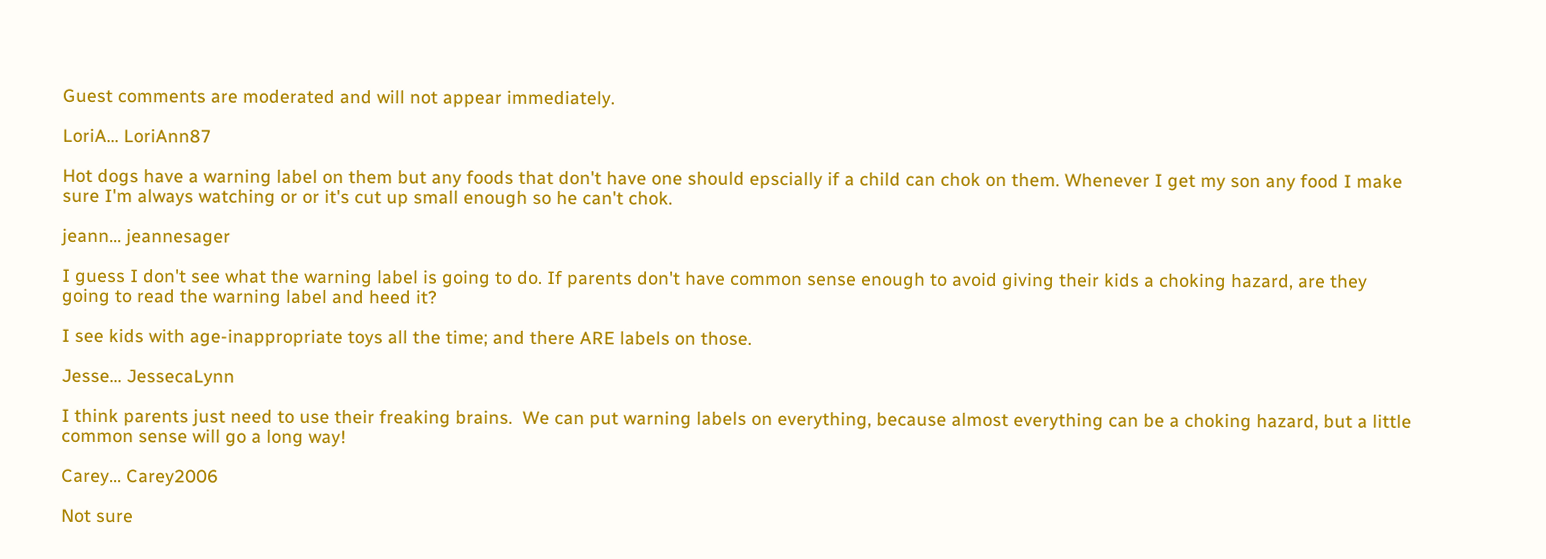Guest comments are moderated and will not appear immediately.

LoriA... LoriAnn87

Hot dogs have a warning label on them but any foods that don't have one should epscially if a child can chok on them. Whenever I get my son any food I make sure I'm always watching or or it's cut up small enough so he can't chok.

jeann... jeannesager

I guess I don't see what the warning label is going to do. If parents don't have common sense enough to avoid giving their kids a choking hazard, are they going to read the warning label and heed it?

I see kids with age-inappropriate toys all the time; and there ARE labels on those.

Jesse... JessecaLynn

I think parents just need to use their freaking brains.  We can put warning labels on everything, because almost everything can be a choking hazard, but a little common sense will go a long way!

Carey... Carey2006

Not sure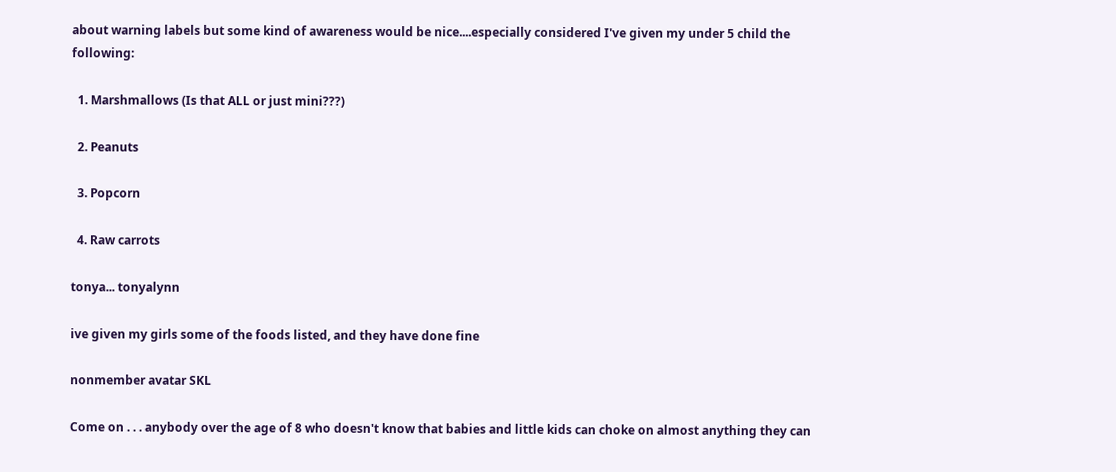about warning labels but some kind of awareness would be nice....especially considered I've given my under 5 child the following:

  1. Marshmallows (Is that ALL or just mini???)

  2. Peanuts

  3. Popcorn

  4. Raw carrots

tonya... tonyalynn

ive given my girls some of the foods listed, and they have done fine

nonmember avatar SKL

Come on . . . anybody over the age of 8 who doesn't know that babies and little kids can choke on almost anything they can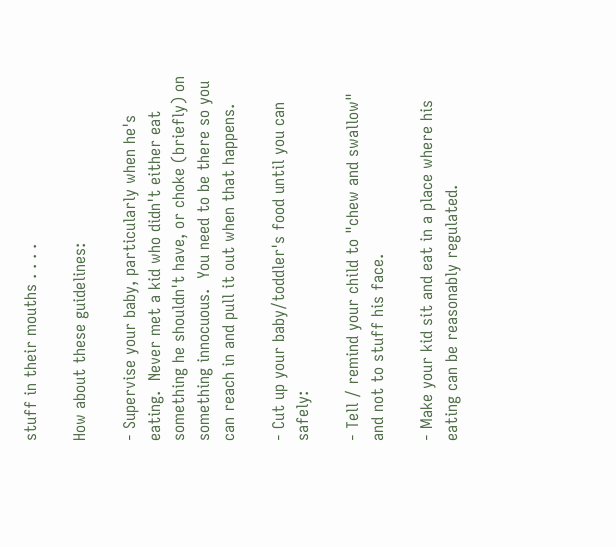stuff in their mouths . . . .

How about these guidelines:

- Supervise your baby, particularly when he's eating.  Never met a kid who didn't either eat something he shouldn't have, or choke (briefly) on something innocuous.  You need to be there so you can reach in and pull it out when that happens.

- Cut up your baby/toddler's food until you can safely:

- Tell / remind your child to "chew and swallow" and not to stuff his face.

- Make your kid sit and eat in a place where his eating can be reasonably regulated.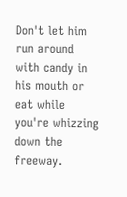Don't let him run around with candy in his mouth or eat while you're whizzing down the freeway.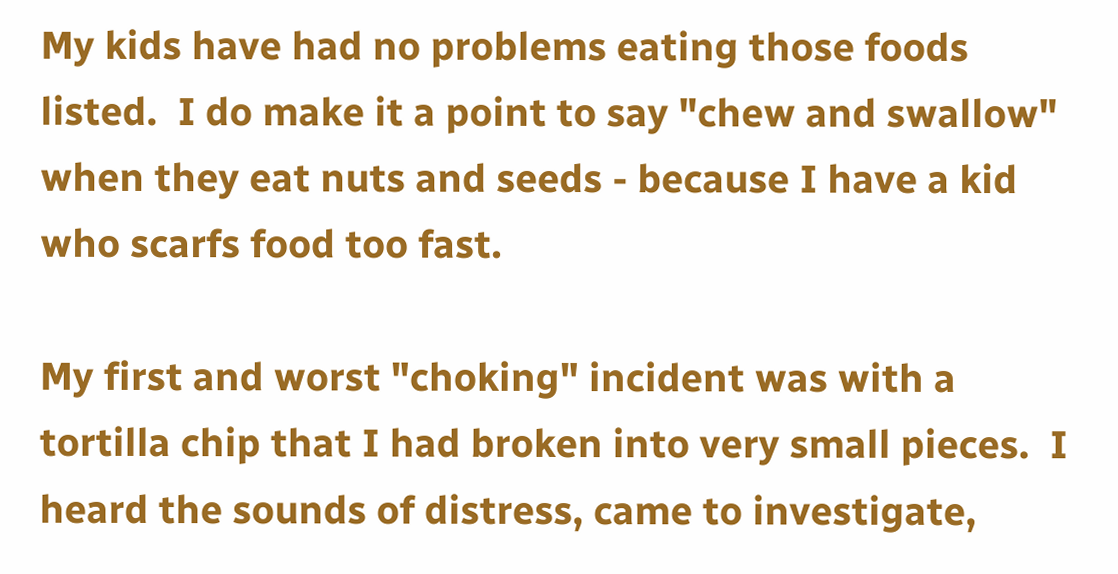My kids have had no problems eating those foods listed.  I do make it a point to say "chew and swallow" when they eat nuts and seeds - because I have a kid who scarfs food too fast.

My first and worst "choking" incident was with a tortilla chip that I had broken into very small pieces.  I heard the sounds of distress, came to investigate,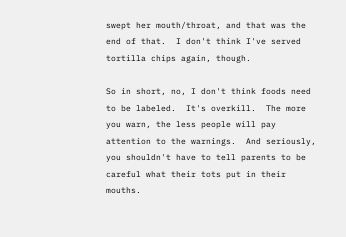swept her mouth/throat, and that was the end of that.  I don't think I've served tortilla chips again, though.

So in short, no, I don't think foods need to be labeled.  It's overkill.  The more you warn, the less people will pay attention to the warnings.  And seriously, you shouldn't have to tell parents to be careful what their tots put in their mouths.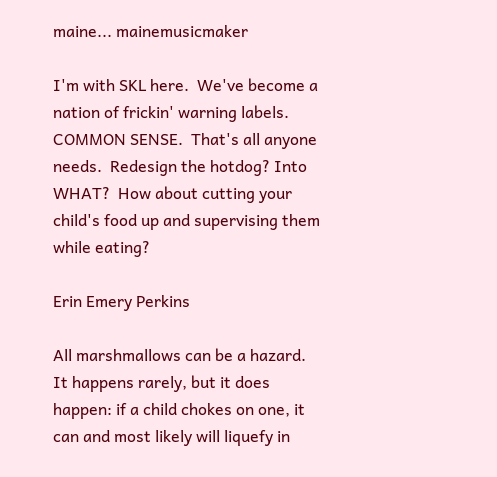maine... mainemusicmaker

I'm with SKL here.  We've become a nation of frickin' warning labels.  COMMON SENSE.  That's all anyone needs.  Redesign the hotdog? Into WHAT?  How about cutting your child's food up and supervising them while eating?

Erin Emery Perkins

All marshmallows can be a hazard. It happens rarely, but it does happen: if a child chokes on one, it can and most likely will liquefy in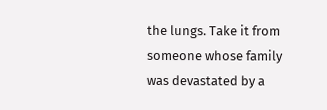the lungs. Take it from someone whose family was devastated by a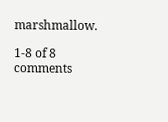marshmallow.

1-8 of 8 comments